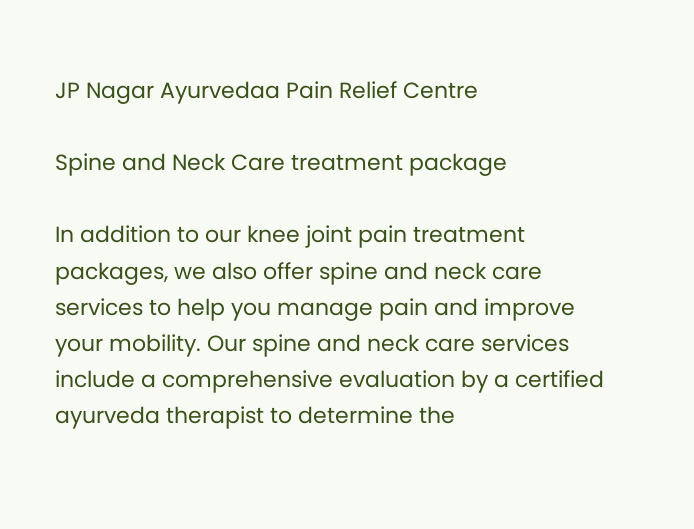JP Nagar Ayurvedaa Pain Relief Centre

Spine and Neck Care treatment package

In addition to our knee joint pain treatment packages, we also offer spine and neck care services to help you manage pain and improve your mobility. Our spine and neck care services include a comprehensive evaluation by a certified ayurveda therapist to determine the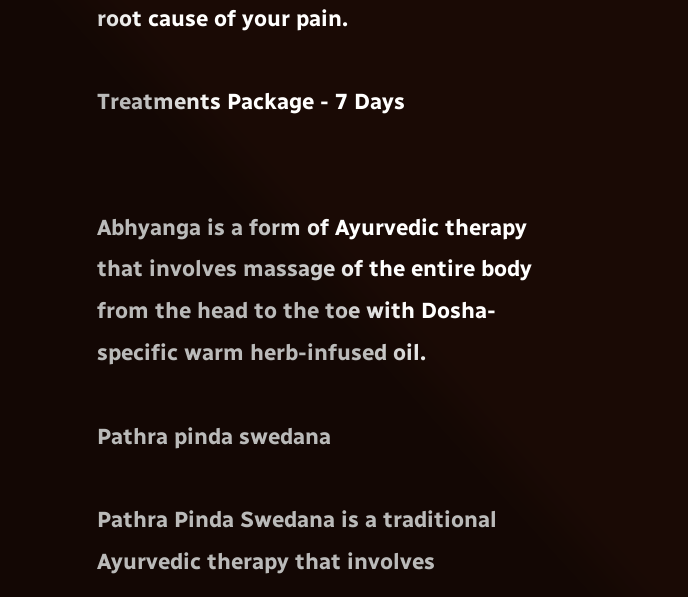root cause of your pain.

Treatments Package - 7 Days


Abhyanga is a form of Ayurvedic therapy that involves massage of the entire body from the head to the toe with Dosha-specific warm herb-infused oil.

Pathra pinda swedana

Pathra Pinda Swedana is a traditional Ayurvedic therapy that involves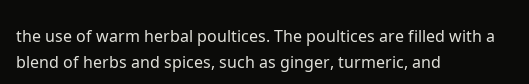the use of warm herbal poultices. The poultices are filled with a blend of herbs and spices, such as ginger, turmeric, and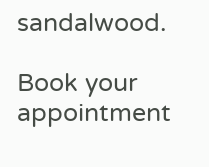sandalwood.

Book your appointment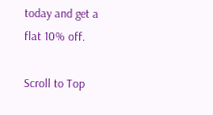today and get a flat 10% off.

Scroll to Top